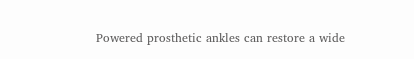Powered prosthetic ankles can restore a wide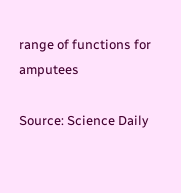range of functions for amputees

Source: Science Daily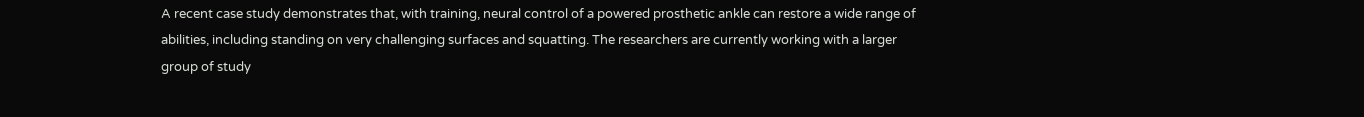A recent case study demonstrates that, with training, neural control of a powered prosthetic ankle can restore a wide range of abilities, including standing on very challenging surfaces and squatting. The researchers are currently working with a larger group of study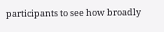participants to see how broadly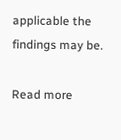applicable the findings may be.

Read more